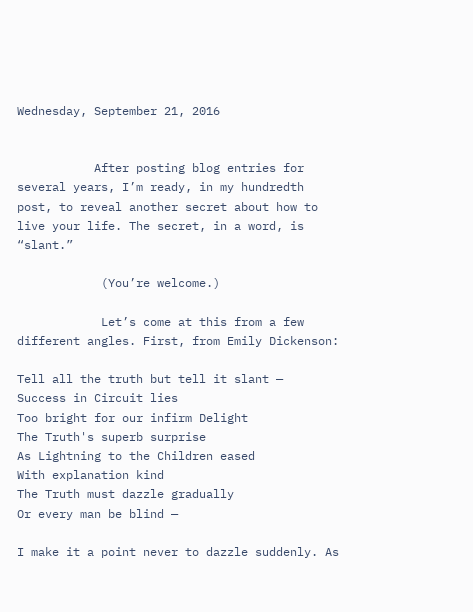Wednesday, September 21, 2016


           After posting blog entries for several years, I’m ready, in my hundredth post, to reveal another secret about how to live your life. The secret, in a word, is “slant.”

            (You’re welcome.)

            Let’s come at this from a few different angles. First, from Emily Dickenson:

Tell all the truth but tell it slant —
Success in Circuit lies
Too bright for our infirm Delight
The Truth's superb surprise
As Lightning to the Children eased
With explanation kind
The Truth must dazzle gradually
Or every man be blind —

I make it a point never to dazzle suddenly. As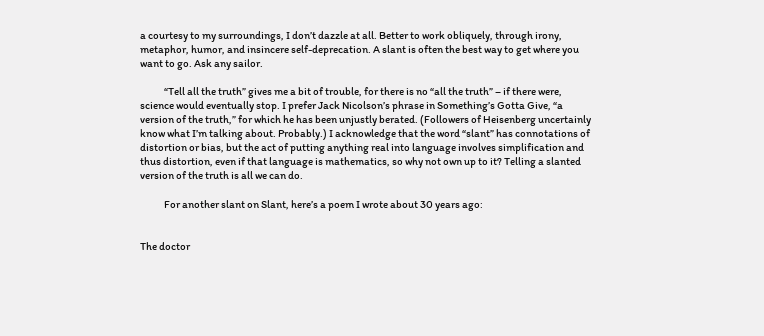a courtesy to my surroundings, I don’t dazzle at all. Better to work obliquely, through irony, metaphor, humor, and insincere self-deprecation. A slant is often the best way to get where you want to go. Ask any sailor.

            “Tell all the truth” gives me a bit of trouble, for there is no “all the truth” – if there were, science would eventually stop. I prefer Jack Nicolson’s phrase in Something’s Gotta Give, “a version of the truth,” for which he has been unjustly berated. (Followers of Heisenberg uncertainly know what I’m talking about. Probably.) I acknowledge that the word “slant” has connotations of distortion or bias, but the act of putting anything real into language involves simplification and thus distortion, even if that language is mathematics, so why not own up to it? Telling a slanted version of the truth is all we can do.

            For another slant on Slant, here’s a poem I wrote about 30 years ago:


The doctor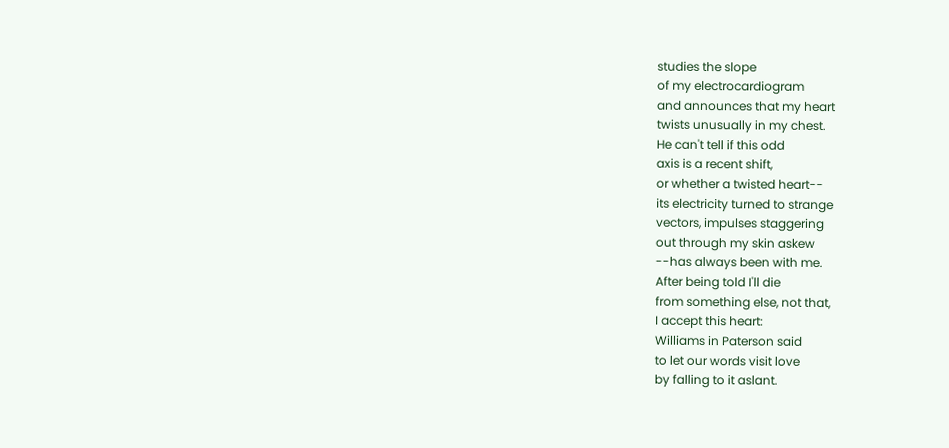studies the slope
of my electrocardiogram
and announces that my heart
twists unusually in my chest.
He can't tell if this odd
axis is a recent shift,
or whether a twisted heart--
its electricity turned to strange
vectors, impulses staggering
out through my skin askew
--has always been with me.
After being told I'll die
from something else, not that,
I accept this heart:
Williams in Paterson said
to let our words visit love
by falling to it aslant.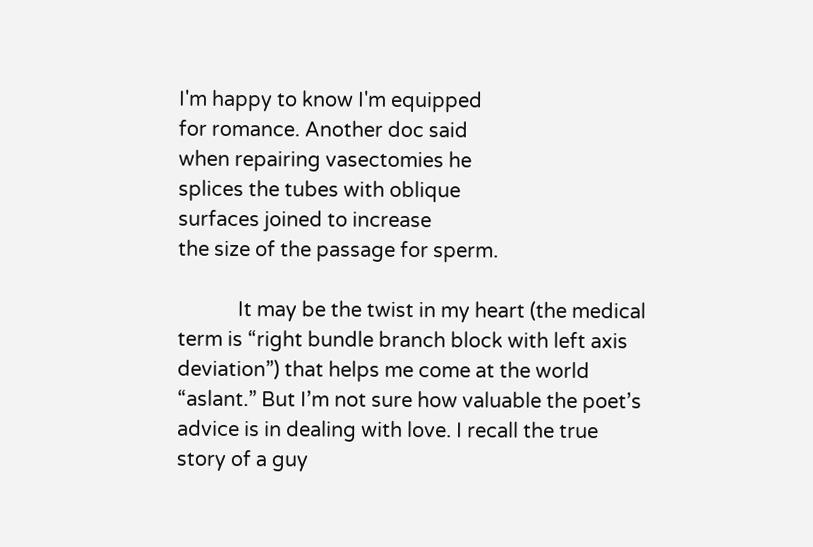I'm happy to know I'm equipped
for romance. Another doc said
when repairing vasectomies he
splices the tubes with oblique
surfaces joined to increase
the size of the passage for sperm.

            It may be the twist in my heart (the medical term is “right bundle branch block with left axis deviation”) that helps me come at the world “aslant.” But I’m not sure how valuable the poet’s advice is in dealing with love. I recall the true story of a guy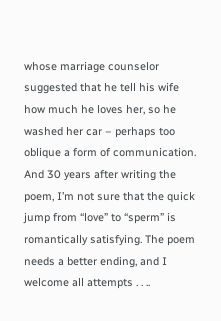whose marriage counselor suggested that he tell his wife how much he loves her, so he washed her car – perhaps too oblique a form of communication. And 30 years after writing the poem, I’m not sure that the quick jump from “love” to “sperm” is romantically satisfying. The poem needs a better ending, and I welcome all attempts . . ..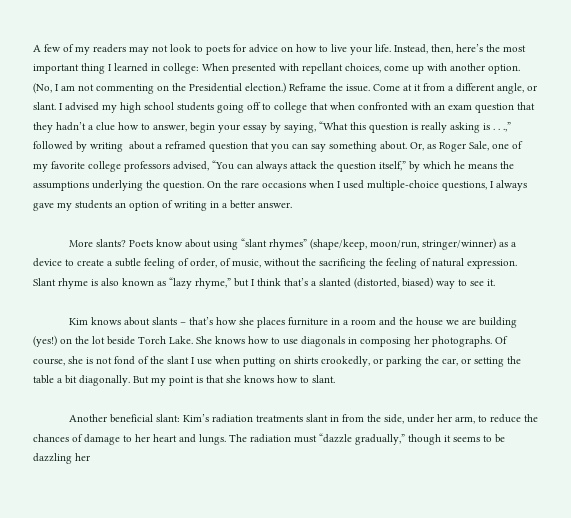A few of my readers may not look to poets for advice on how to live your life. Instead, then, here’s the most important thing I learned in college: When presented with repellant choices, come up with another option. (No, I am not commenting on the Presidential election.) Reframe the issue. Come at it from a different angle, or slant. I advised my high school students going off to college that when confronted with an exam question that they hadn’t a clue how to answer, begin your essay by saying, “What this question is really asking is . . .,” followed by writing  about a reframed question that you can say something about. Or, as Roger Sale, one of my favorite college professors advised, “You can always attack the question itself,” by which he means the assumptions underlying the question. On the rare occasions when I used multiple-choice questions, I always gave my students an option of writing in a better answer.

            More slants? Poets know about using “slant rhymes” (shape/keep, moon/run, stringer/winner) as a device to create a subtle feeling of order, of music, without the sacrificing the feeling of natural expression. Slant rhyme is also known as “lazy rhyme,” but I think that’s a slanted (distorted, biased) way to see it.

            Kim knows about slants – that’s how she places furniture in a room and the house we are building (yes!) on the lot beside Torch Lake. She knows how to use diagonals in composing her photographs. Of course, she is not fond of the slant I use when putting on shirts crookedly, or parking the car, or setting the table a bit diagonally. But my point is that she knows how to slant.

            Another beneficial slant: Kim’s radiation treatments slant in from the side, under her arm, to reduce the chances of damage to her heart and lungs. The radiation must “dazzle gradually,” though it seems to be dazzling her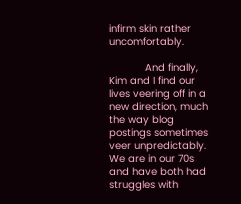infirm skin rather uncomfortably.

            And finally, Kim and I find our lives veering off in a new direction, much the way blog postings sometimes veer unpredictably. We are in our 70s and have both had struggles with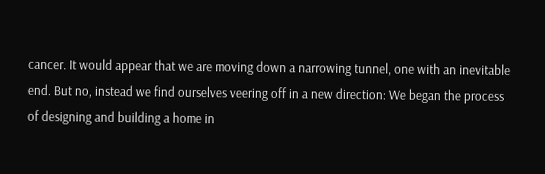cancer. It would appear that we are moving down a narrowing tunnel, one with an inevitable end. But no, instead we find ourselves veering off in a new direction: We began the process of designing and building a home in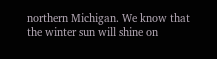northern Michigan. We know that the winter sun will shine on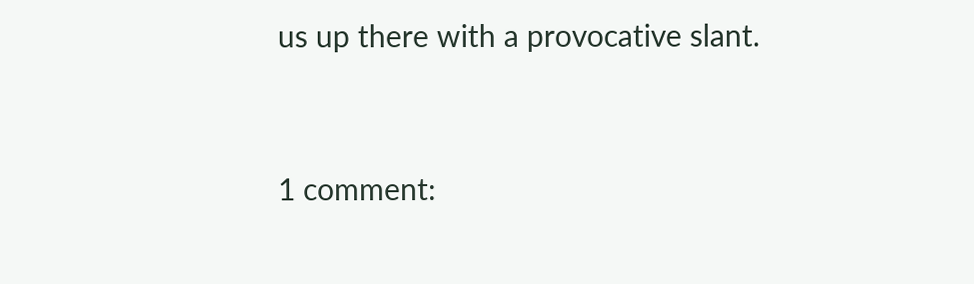us up there with a provocative slant.


1 comment: